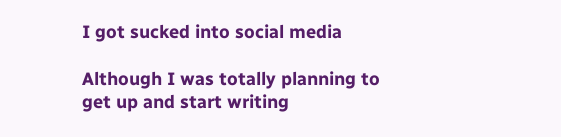I got sucked into social media

Although I was totally planning to get up and start writing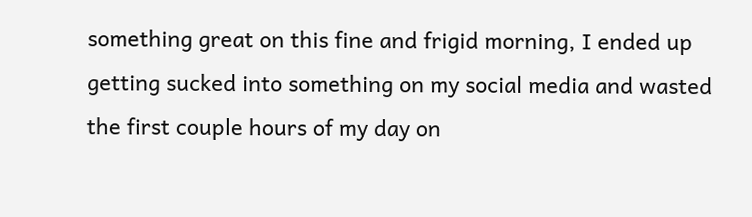something great on this fine and frigid morning, I ended up getting sucked into something on my social media and wasted the first couple hours of my day on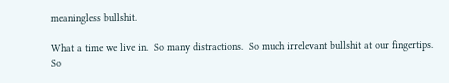meaningless bullshit.

What a time we live in.  So many distractions.  So much irrelevant bullshit at our fingertips.  So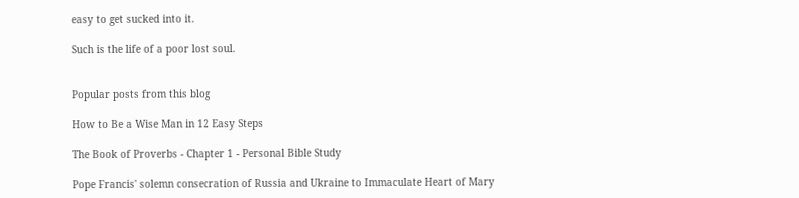easy to get sucked into it.

Such is the life of a poor lost soul.


Popular posts from this blog

How to Be a Wise Man in 12 Easy Steps

The Book of Proverbs - Chapter 1 - Personal Bible Study

Pope Francis' solemn consecration of Russia and Ukraine to Immaculate Heart of Mary